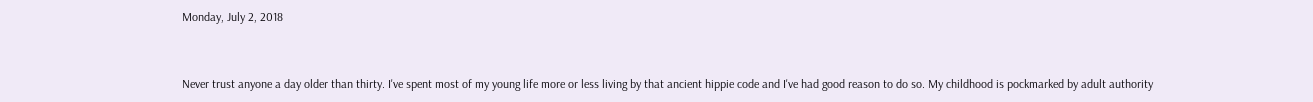Monday, July 2, 2018


Never trust anyone a day older than thirty. I've spent most of my young life more or less living by that ancient hippie code and I've had good reason to do so. My childhood is pockmarked by adult authority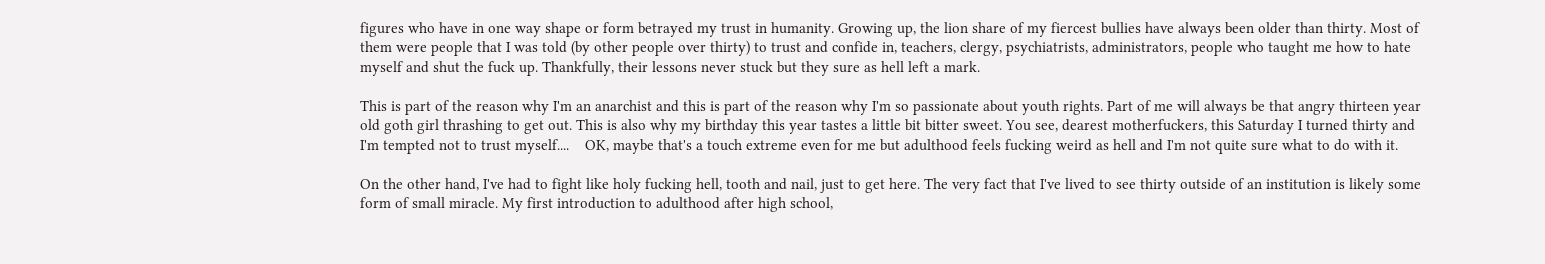figures who have in one way shape or form betrayed my trust in humanity. Growing up, the lion share of my fiercest bullies have always been older than thirty. Most of them were people that I was told (by other people over thirty) to trust and confide in, teachers, clergy, psychiatrists, administrators, people who taught me how to hate myself and shut the fuck up. Thankfully, their lessons never stuck but they sure as hell left a mark.

This is part of the reason why I'm an anarchist and this is part of the reason why I'm so passionate about youth rights. Part of me will always be that angry thirteen year old goth girl thrashing to get out. This is also why my birthday this year tastes a little bit bitter sweet. You see, dearest motherfuckers, this Saturday I turned thirty and I'm tempted not to trust myself....    OK, maybe that's a touch extreme even for me but adulthood feels fucking weird as hell and I'm not quite sure what to do with it.

On the other hand, I've had to fight like holy fucking hell, tooth and nail, just to get here. The very fact that I've lived to see thirty outside of an institution is likely some form of small miracle. My first introduction to adulthood after high school,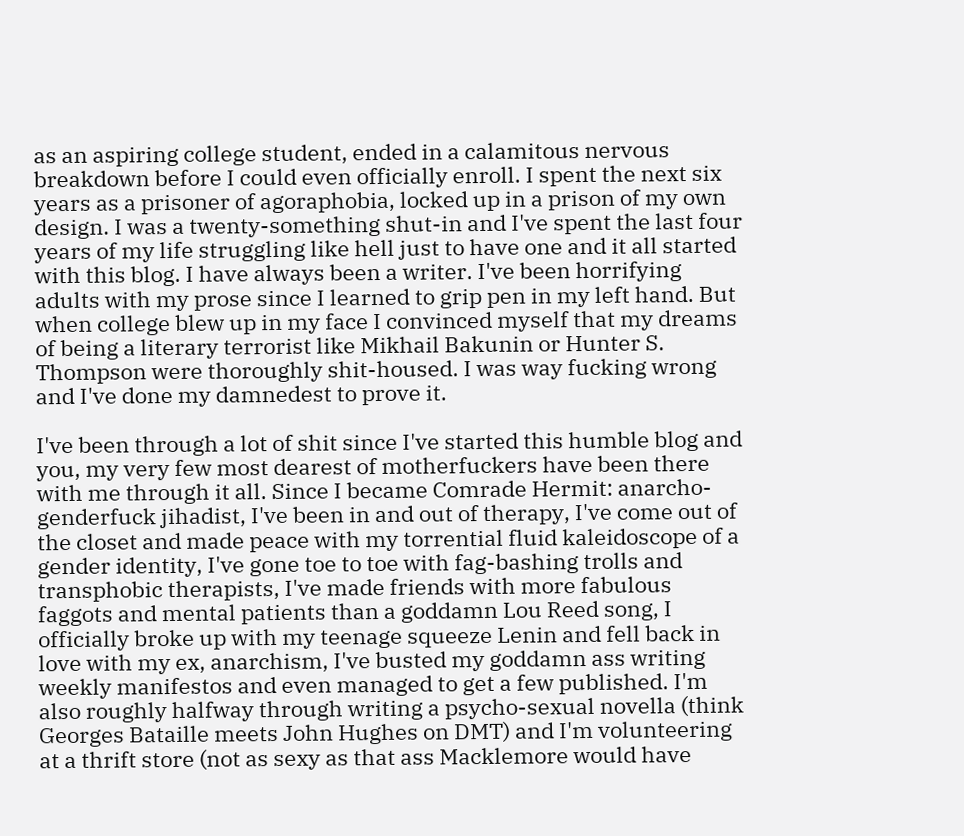as an aspiring college student, ended in a calamitous nervous breakdown before I could even officially enroll. I spent the next six years as a prisoner of agoraphobia, locked up in a prison of my own design. I was a twenty-something shut-in and I've spent the last four years of my life struggling like hell just to have one and it all started with this blog. I have always been a writer. I've been horrifying adults with my prose since I learned to grip pen in my left hand. But when college blew up in my face I convinced myself that my dreams of being a literary terrorist like Mikhail Bakunin or Hunter S. Thompson were thoroughly shit-housed. I was way fucking wrong and I've done my damnedest to prove it.

I've been through a lot of shit since I've started this humble blog and you, my very few most dearest of motherfuckers have been there with me through it all. Since I became Comrade Hermit: anarcho-genderfuck jihadist, I've been in and out of therapy, I've come out of the closet and made peace with my torrential fluid kaleidoscope of a gender identity, I've gone toe to toe with fag-bashing trolls and transphobic therapists, I've made friends with more fabulous faggots and mental patients than a goddamn Lou Reed song, I officially broke up with my teenage squeeze Lenin and fell back in love with my ex, anarchism, I've busted my goddamn ass writing weekly manifestos and even managed to get a few published. I'm also roughly halfway through writing a psycho-sexual novella (think Georges Bataille meets John Hughes on DMT) and I'm volunteering at a thrift store (not as sexy as that ass Macklemore would have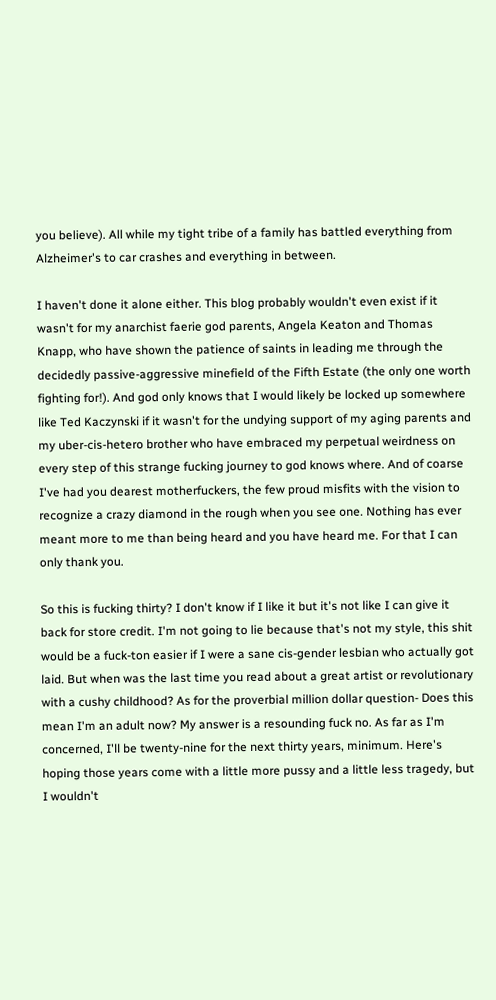you believe). All while my tight tribe of a family has battled everything from Alzheimer's to car crashes and everything in between.

I haven't done it alone either. This blog probably wouldn't even exist if it wasn't for my anarchist faerie god parents, Angela Keaton and Thomas Knapp, who have shown the patience of saints in leading me through the decidedly passive-aggressive minefield of the Fifth Estate (the only one worth fighting for!). And god only knows that I would likely be locked up somewhere like Ted Kaczynski if it wasn't for the undying support of my aging parents and my uber-cis-hetero brother who have embraced my perpetual weirdness on every step of this strange fucking journey to god knows where. And of coarse I've had you dearest motherfuckers, the few proud misfits with the vision to recognize a crazy diamond in the rough when you see one. Nothing has ever meant more to me than being heard and you have heard me. For that I can only thank you.

So this is fucking thirty? I don't know if I like it but it's not like I can give it back for store credit. I'm not going to lie because that's not my style, this shit would be a fuck-ton easier if I were a sane cis-gender lesbian who actually got laid. But when was the last time you read about a great artist or revolutionary with a cushy childhood? As for the proverbial million dollar question- Does this mean I'm an adult now? My answer is a resounding fuck no. As far as I'm concerned, I'll be twenty-nine for the next thirty years, minimum. Here's hoping those years come with a little more pussy and a little less tragedy, but I wouldn't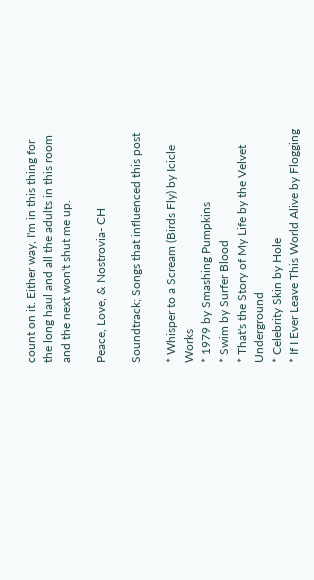count on it. Either way, I'm in this thing for the long haul and all the adults in this room and the next won't shut me up.

Peace, Love, & Nostrovia- CH

Soundtrack; Songs that influenced this post

* Whisper to a Scream (Birds Fly) by Icicle Works
* 1979 by Smashing Pumpkins
* Swim by Surfer Blood
* That's the Story of My Life by the Velvet Underground
* Celebrity Skin by Hole
* If I Ever Leave This World Alive by Flogging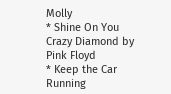Molly
* Shine On You Crazy Diamond by Pink Floyd
* Keep the Car Running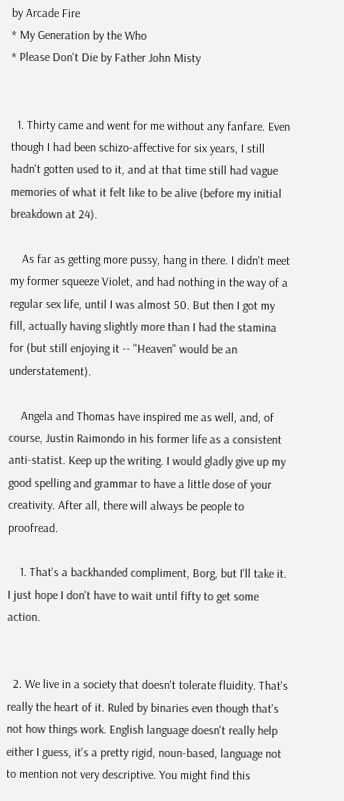by Arcade Fire
* My Generation by the Who
* Please Don't Die by Father John Misty


  1. Thirty came and went for me without any fanfare. Even though I had been schizo-affective for six years, I still hadn't gotten used to it, and at that time still had vague memories of what it felt like to be alive (before my initial breakdown at 24).

    As far as getting more pussy, hang in there. I didn't meet my former squeeze Violet, and had nothing in the way of a regular sex life, until I was almost 50. But then I got my fill, actually having slightly more than I had the stamina for (but still enjoying it -- "Heaven" would be an understatement).

    Angela and Thomas have inspired me as well, and, of course, Justin Raimondo in his former life as a consistent anti-statist. Keep up the writing. I would gladly give up my good spelling and grammar to have a little dose of your creativity. After all, there will always be people to proofread.

    1. That's a backhanded compliment, Borg, but I'll take it. I just hope I don't have to wait until fifty to get some action.


  2. We live in a society that doesn't tolerate fluidity. That's really the heart of it. Ruled by binaries even though that's not how things work. English language doesn't really help either I guess, it's a pretty rigid, noun-based, language not to mention not very descriptive. You might find this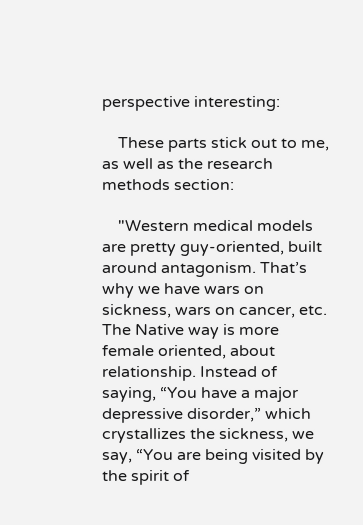perspective interesting:

    These parts stick out to me, as well as the research methods section:

    "Western medical models are pretty guy-oriented, built around antagonism. That’s why we have wars on sickness, wars on cancer, etc. The Native way is more female oriented, about relationship. Instead of saying, “You have a major depressive disorder,” which crystallizes the sickness, we say, “You are being visited by the spirit of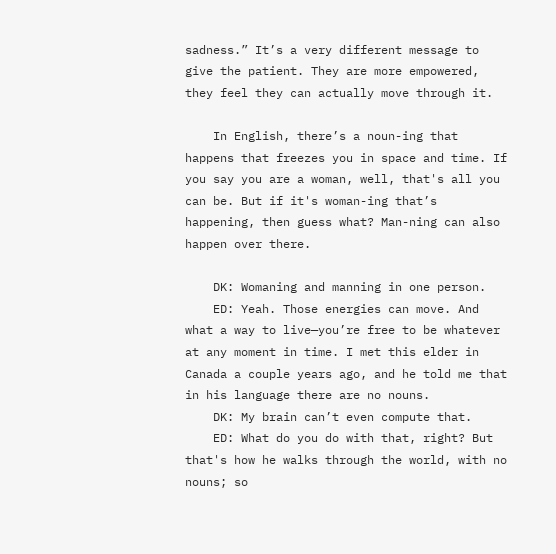sadness.” It’s a very different message to give the patient. They are more empowered, they feel they can actually move through it.

    In English, there’s a noun-ing that happens that freezes you in space and time. If you say you are a woman, well, that's all you can be. But if it's woman-ing that’s happening, then guess what? Man-ning can also happen over there.

    DK: Womaning and manning in one person.
    ED: Yeah. Those energies can move. And what a way to live—you’re free to be whatever at any moment in time. I met this elder in Canada a couple years ago, and he told me that in his language there are no nouns.
    DK: My brain can’t even compute that.
    ED: What do you do with that, right? But that's how he walks through the world, with no nouns; so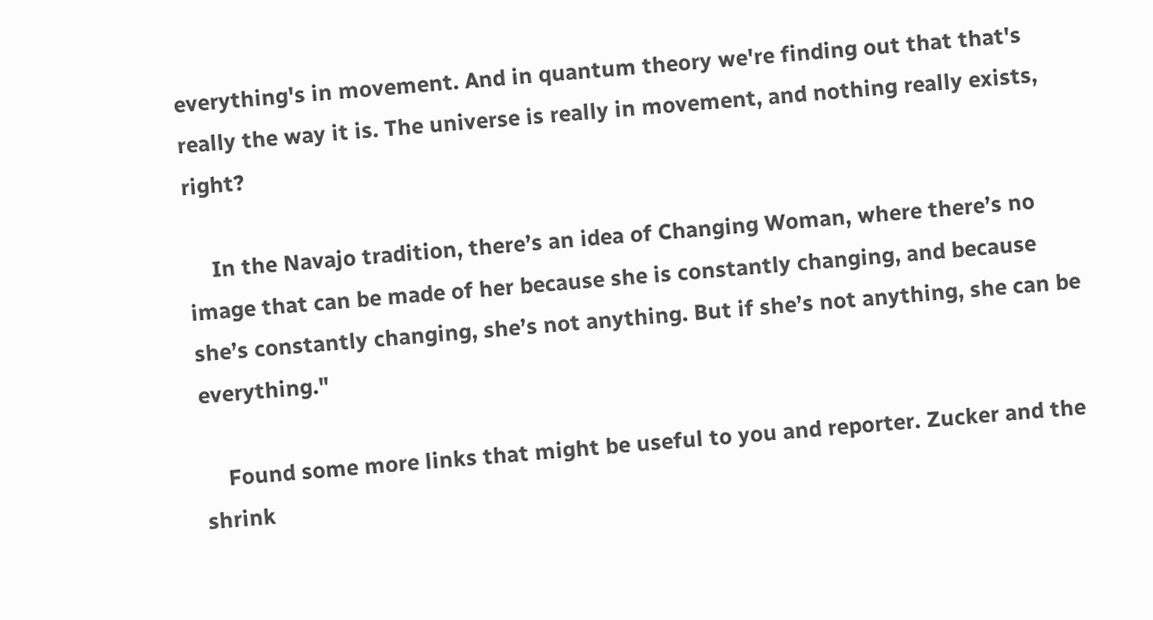everything's in movement. And in quantum theory we're finding out that that's really the way it is. The universe is really in movement, and nothing really exists, right?

    In the Navajo tradition, there’s an idea of Changing Woman, where there’s no image that can be made of her because she is constantly changing, and because she’s constantly changing, she’s not anything. But if she’s not anything, she can be everything."

    Found some more links that might be useful to you and reporter. Zucker and the shrink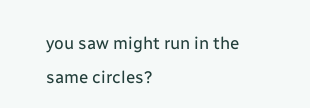you saw might run in the same circles?